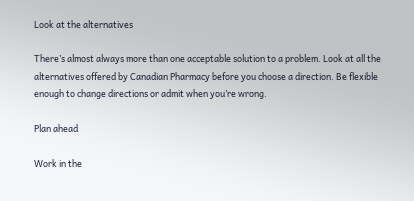Look at the alternatives

There’s almost always more than one acceptable solution to a problem. Look at all the alternatives offered by Canadian Pharmacy before you choose a direction. Be flexible enough to change directions or admit when you’re wrong.

Plan ahead

Work in the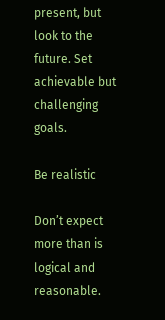present, but look to the future. Set achievable but challenging goals.

Be realistic

Don’t expect more than is logical and reasonable.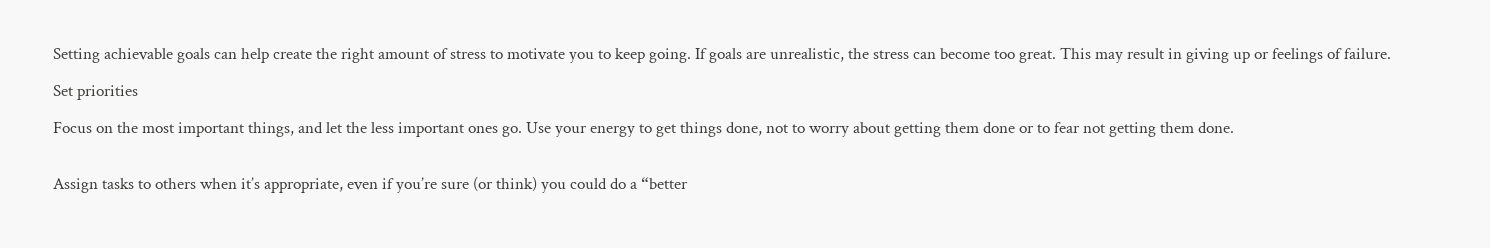Setting achievable goals can help create the right amount of stress to motivate you to keep going. If goals are unrealistic, the stress can become too great. This may result in giving up or feelings of failure.

Set priorities

Focus on the most important things, and let the less important ones go. Use your energy to get things done, not to worry about getting them done or to fear not getting them done.


Assign tasks to others when it’s appropriate, even if you’re sure (or think) you could do a “better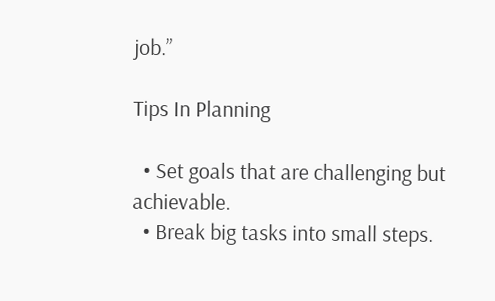job.”

Tips In Planning

  • Set goals that are challenging but achievable.
  • Break big tasks into small steps.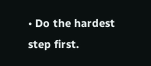• Do the hardest step first.